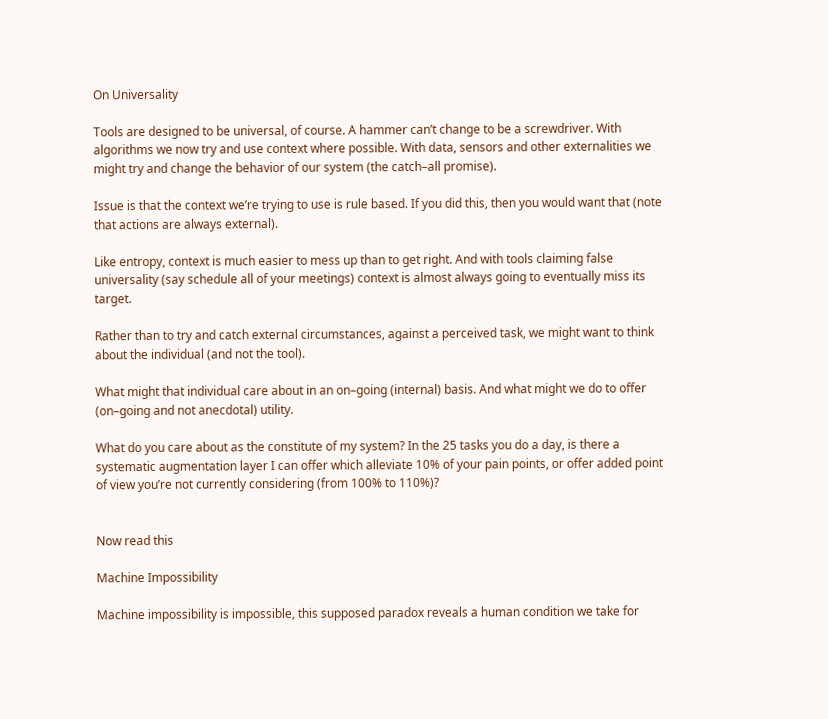On Universality

Tools are designed to be universal, of course. A hammer can’t change to be a screwdriver. With algorithms we now try and use context where possible. With data, sensors and other externalities we might try and change the behavior of our system (the catch–all promise).

Issue is that the context we’re trying to use is rule based. If you did this, then you would want that (note that actions are always external).

Like entropy, context is much easier to mess up than to get right. And with tools claiming false universality (say schedule all of your meetings) context is almost always going to eventually miss its target.

Rather than to try and catch external circumstances, against a perceived task, we might want to think about the individual (and not the tool).

What might that individual care about in an on–going (internal) basis. And what might we do to offer (on–going and not anecdotal) utility.

What do you care about as the constitute of my system? In the 25 tasks you do a day, is there a systematic augmentation layer I can offer which alleviate 10% of your pain points, or offer added point of view you’re not currently considering (from 100% to 110%)?


Now read this

Machine Impossibility

Machine impossibility is impossible, this supposed paradox reveals a human condition we take for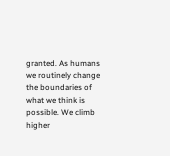granted. As humans we routinely change the boundaries of what we think is possible. We climb higher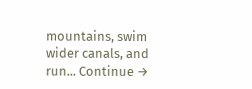mountains, swim wider canals, and run... Continue →